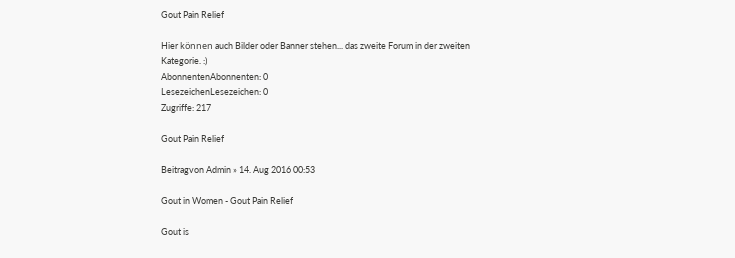Gout Pain Relief

Hier können auch Bilder oder Banner stehen... das zweite Forum in der zweiten Kategorie. :)
AbonnentenAbonnenten: 0
LesezeichenLesezeichen: 0
Zugriffe: 217

Gout Pain Relief

Beitragvon Admin » 14. Aug 2016 00:53

Gout in Women - Gout Pain Relief

Gout is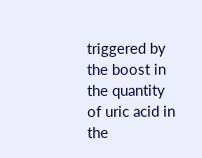triggered by the boost in the quantity of uric acid in the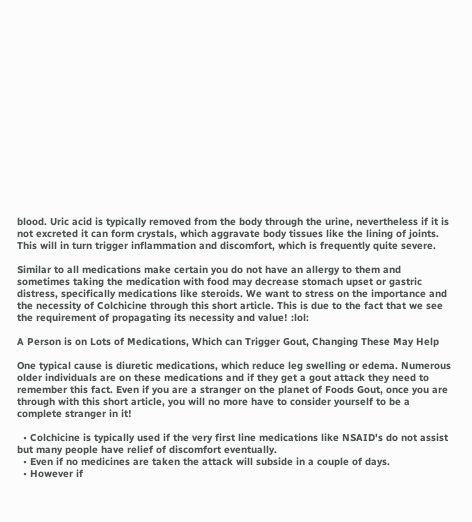blood. Uric acid is typically removed from the body through the urine, nevertheless if it is not excreted it can form crystals, which aggravate body tissues like the lining of joints. This will in turn trigger inflammation and discomfort, which is frequently quite severe.

Similar to all medications make certain you do not have an allergy to them and sometimes taking the medication with food may decrease stomach upset or gastric distress, specifically medications like steroids. We want to stress on the importance and the necessity of Colchicine through this short article. This is due to the fact that we see the requirement of propagating its necessity and value! :lol:

A Person is on Lots of Medications, Which can Trigger Gout, Changing These May Help

One typical cause is diuretic medications, which reduce leg swelling or edema. Numerous older individuals are on these medications and if they get a gout attack they need to remember this fact. Even if you are a stranger on the planet of Foods Gout, once you are through with this short article, you will no more have to consider yourself to be a complete stranger in it!

  • Colchicine is typically used if the very first line medications like NSAID's do not assist but many people have relief of discomfort eventually.
  • Even if no medicines are taken the attack will subside in a couple of days.
  • However if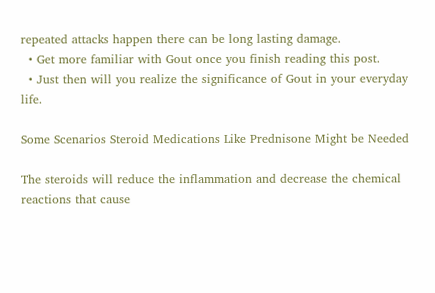repeated attacks happen there can be long lasting damage.
  • Get more familiar with Gout once you finish reading this post.
  • Just then will you realize the significance of Gout in your everyday life.

Some Scenarios Steroid Medications Like Prednisone Might be Needed

The steroids will reduce the inflammation and decrease the chemical reactions that cause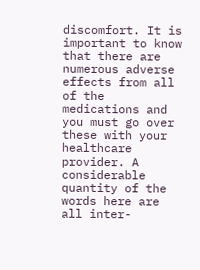discomfort. It is important to know that there are numerous adverse effects from all of the medications and you must go over these with your healthcare provider. A considerable quantity of the words here are all inter-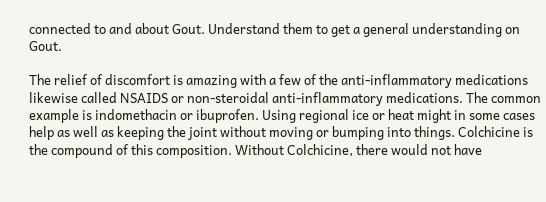connected to and about Gout. Understand them to get a general understanding on Gout.

The relief of discomfort is amazing with a few of the anti-inflammatory medications likewise called NSAIDS or non-steroidal anti-inflammatory medications. The common example is indomethacin or ibuprofen. Using regional ice or heat might in some cases help as well as keeping the joint without moving or bumping into things. Colchicine is the compound of this composition. Without Colchicine, there would not have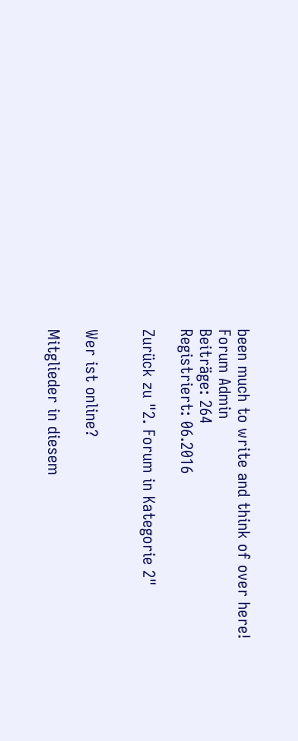been much to write and think of over here!
Forum Admin
Beiträge: 264
Registriert: 06.2016

Zurück zu "2. Forum in Kategorie 2"


Wer ist online?

Mitglieder in diesem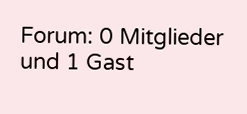Forum: 0 Mitglieder und 1 Gast